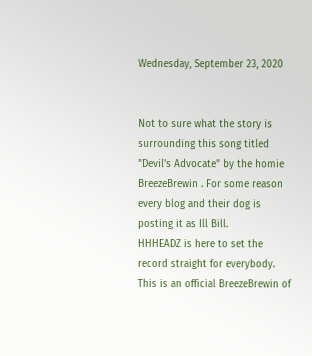Wednesday, September 23, 2020


Not to sure what the story is surrounding this song titled "Devil's Advocate" by the homie BreezeBrewin . For some reason every blog and their dog is posting it as Ill Bill.
HHHEADZ is here to set the record straight for everybody.
This is an official BreezeBrewin of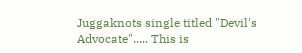Juggaknots single titled "Devil's Advocate"..... This is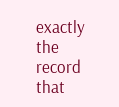exactly the record that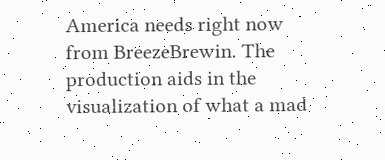America needs right now from BreezeBrewin. The production aids in the visualization of what a mad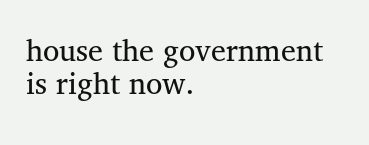house the government is right now.